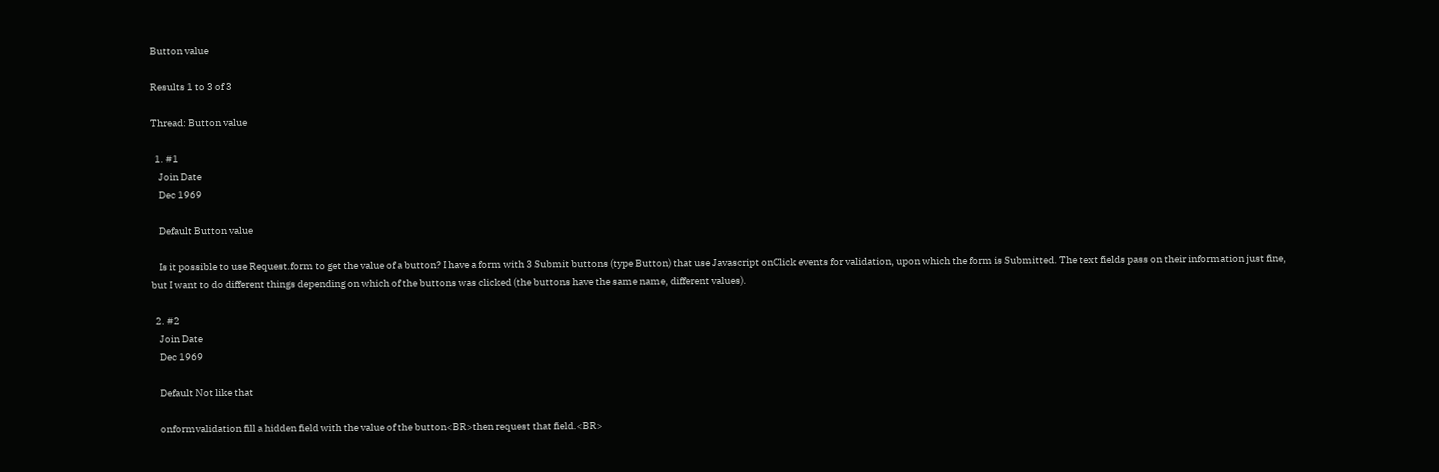Button value

Results 1 to 3 of 3

Thread: Button value

  1. #1
    Join Date
    Dec 1969

    Default Button value

    Is it possible to use Request.form to get the value of a button? I have a form with 3 Submit buttons (type Button) that use Javascript onClick events for validation, upon which the form is Submitted. The text fields pass on their information just fine, but I want to do different things depending on which of the buttons was clicked (the buttons have the same name, different values).

  2. #2
    Join Date
    Dec 1969

    Default Not like that

    onformvalidation fill a hidden field with the value of the button<BR>then request that field.<BR>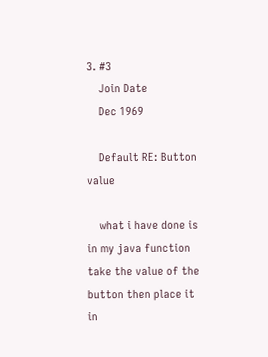3. #3
    Join Date
    Dec 1969

    Default RE: Button value

    what i have done is in my java function take the value of the button then place it in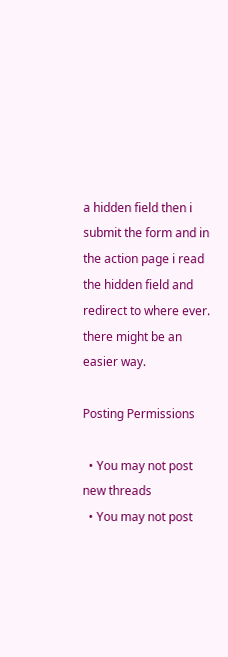a hidden field then i submit the form and in the action page i read the hidden field and redirect to where ever. there might be an easier way.

Posting Permissions

  • You may not post new threads
  • You may not post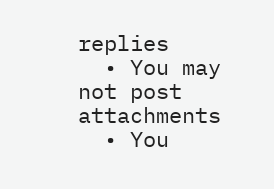replies
  • You may not post attachments
  • You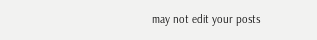may not edit your posts